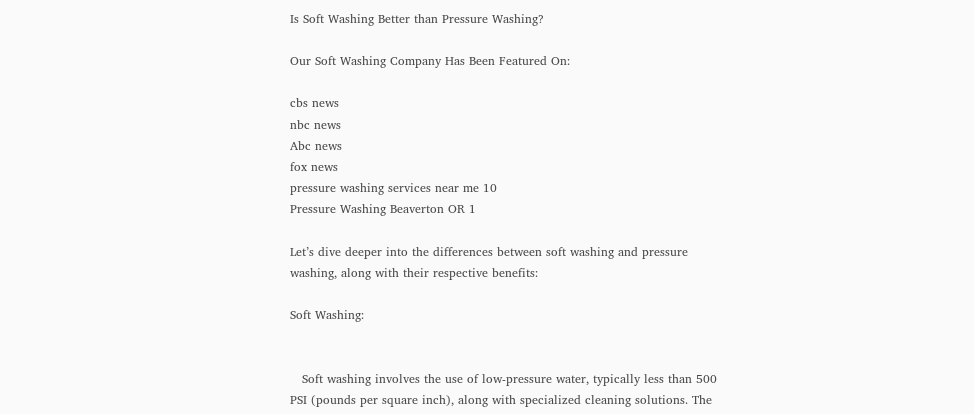Is Soft Washing Better than Pressure Washing?

Our Soft Washing Company Has Been Featured On:

cbs news
nbc news
Abc news
fox news
pressure washing services near me 10
Pressure Washing Beaverton OR 1

Let’s dive deeper into the differences between soft washing and pressure washing, along with their respective benefits:

Soft Washing:


   Soft washing involves the use of low-pressure water, typically less than 500 PSI (pounds per square inch), along with specialized cleaning solutions. The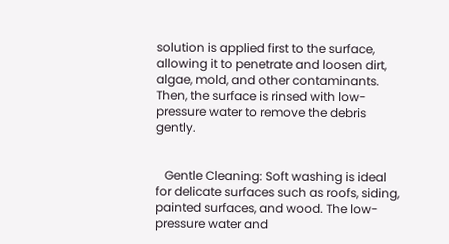solution is applied first to the surface, allowing it to penetrate and loosen dirt, algae, mold, and other contaminants. Then, the surface is rinsed with low-pressure water to remove the debris gently.


   Gentle Cleaning: Soft washing is ideal for delicate surfaces such as roofs, siding, painted surfaces, and wood. The low-pressure water and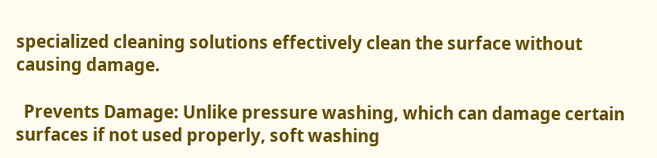specialized cleaning solutions effectively clean the surface without causing damage.

  Prevents Damage: Unlike pressure washing, which can damage certain surfaces if not used properly, soft washing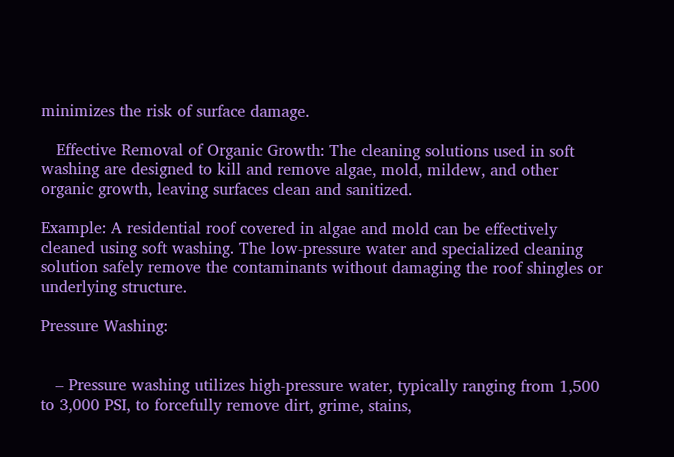minimizes the risk of surface damage.

   Effective Removal of Organic Growth: The cleaning solutions used in soft washing are designed to kill and remove algae, mold, mildew, and other organic growth, leaving surfaces clean and sanitized.

Example: A residential roof covered in algae and mold can be effectively cleaned using soft washing. The low-pressure water and specialized cleaning solution safely remove the contaminants without damaging the roof shingles or underlying structure.

Pressure Washing:


   – Pressure washing utilizes high-pressure water, typically ranging from 1,500 to 3,000 PSI, to forcefully remove dirt, grime, stains,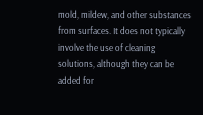mold, mildew, and other substances from surfaces. It does not typically involve the use of cleaning solutions, although they can be added for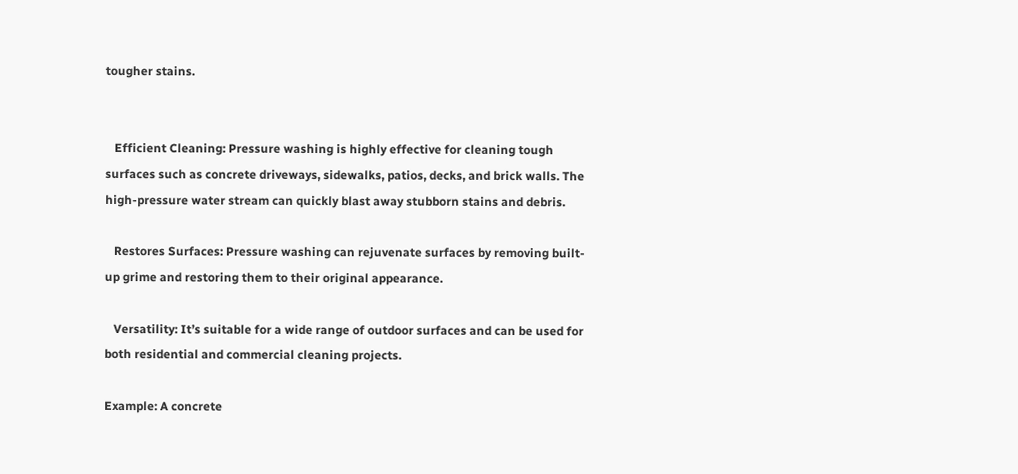tougher stains.


   Efficient Cleaning: Pressure washing is highly effective for cleaning tough surfaces such as concrete driveways, sidewalks, patios, decks, and brick walls. The high-pressure water stream can quickly blast away stubborn stains and debris.

   Restores Surfaces: Pressure washing can rejuvenate surfaces by removing built-up grime and restoring them to their original appearance.

   Versatility: It’s suitable for a wide range of outdoor surfaces and can be used for both residential and commercial cleaning projects.

Example: A concrete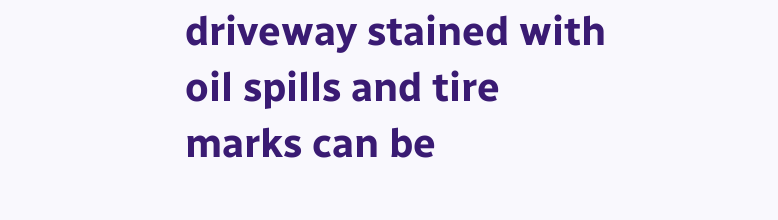driveway stained with oil spills and tire marks can be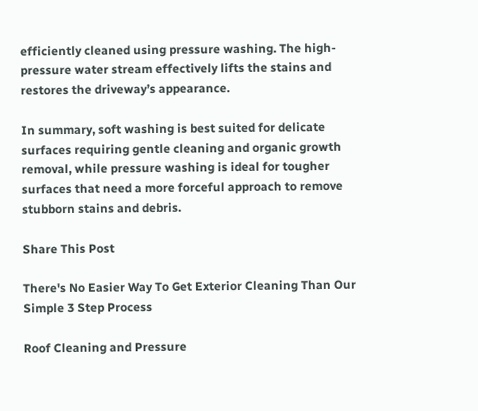efficiently cleaned using pressure washing. The high-pressure water stream effectively lifts the stains and restores the driveway’s appearance.

In summary, soft washing is best suited for delicate surfaces requiring gentle cleaning and organic growth removal, while pressure washing is ideal for tougher surfaces that need a more forceful approach to remove stubborn stains and debris.

Share This Post

There's No Easier Way To Get Exterior Cleaning Than Our Simple 3 Step Process

Roof Cleaning and Pressure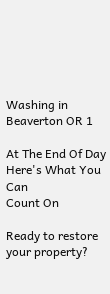Washing in Beaverton OR 1

At The End Of Day
Here's What You Can
Count On

Ready to restore your property?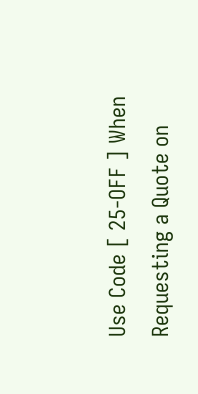Use Code [ 25-OFF ] When Requesting a Quote on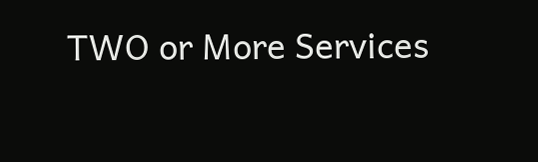TWO or More Services